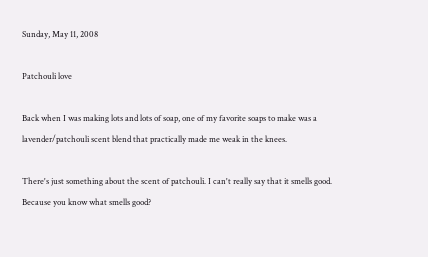Sunday, May 11, 2008

Patchouli love

Back when I was making lots and lots of soap, one of my favorite soaps to make was a lavender/patchouli scent blend that practically made me weak in the knees.

There's just something about the scent of patchouli. I can't really say that it smells good. Because you know what smells good?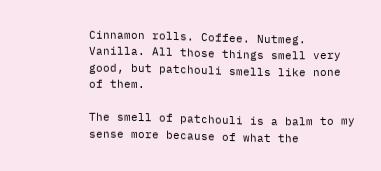Cinnamon rolls. Coffee. Nutmeg. Vanilla. All those things smell very good, but patchouli smells like none of them.

The smell of patchouli is a balm to my sense more because of what the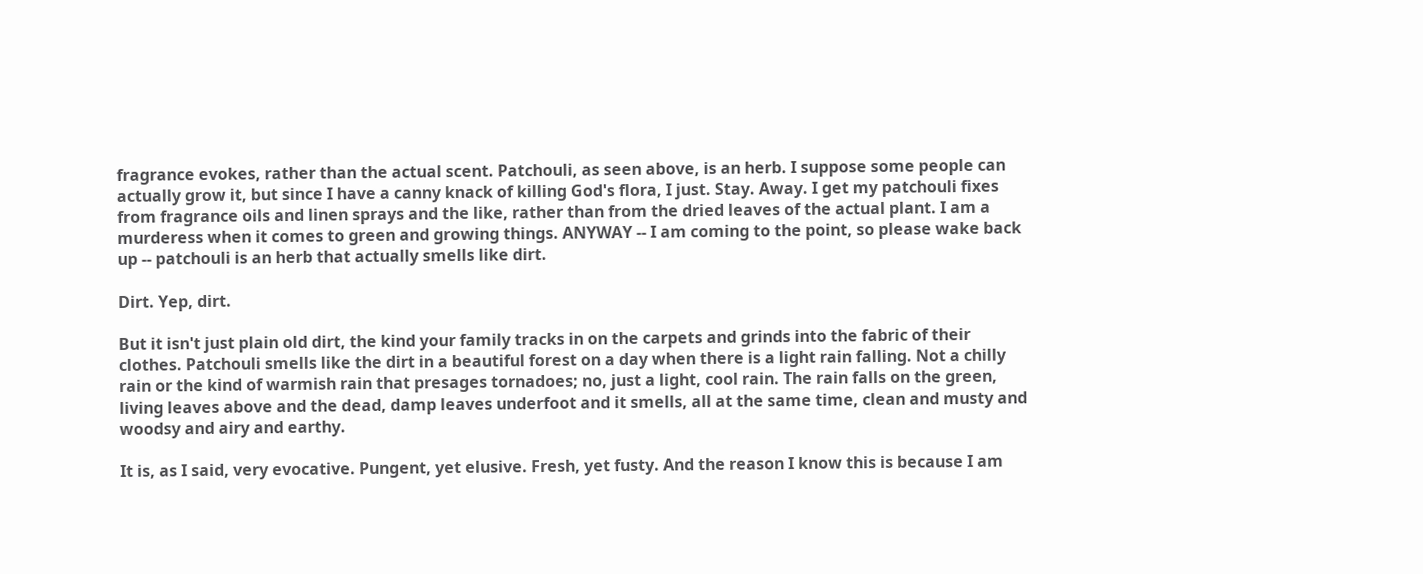fragrance evokes, rather than the actual scent. Patchouli, as seen above, is an herb. I suppose some people can actually grow it, but since I have a canny knack of killing God's flora, I just. Stay. Away. I get my patchouli fixes from fragrance oils and linen sprays and the like, rather than from the dried leaves of the actual plant. I am a murderess when it comes to green and growing things. ANYWAY -- I am coming to the point, so please wake back up -- patchouli is an herb that actually smells like dirt.

Dirt. Yep, dirt.

But it isn't just plain old dirt, the kind your family tracks in on the carpets and grinds into the fabric of their clothes. Patchouli smells like the dirt in a beautiful forest on a day when there is a light rain falling. Not a chilly rain or the kind of warmish rain that presages tornadoes; no, just a light, cool rain. The rain falls on the green, living leaves above and the dead, damp leaves underfoot and it smells, all at the same time, clean and musty and woodsy and airy and earthy.

It is, as I said, very evocative. Pungent, yet elusive. Fresh, yet fusty. And the reason I know this is because I am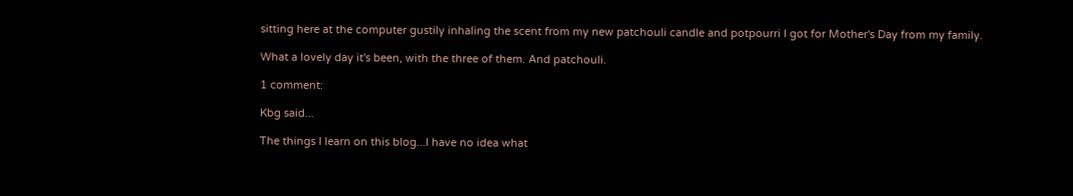sitting here at the computer gustily inhaling the scent from my new patchouli candle and potpourri I got for Mother's Day from my family.

What a lovely day it's been, with the three of them. And patchouli.

1 comment:

Kbg said...

The things I learn on this blog...I have no idea what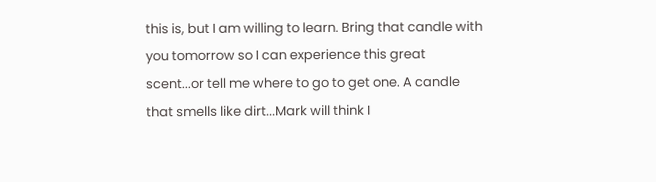this is, but I am willing to learn. Bring that candle with you tomorrow so I can experience this great scent...or tell me where to go to get one. A candle that smells like dirt...Mark will think I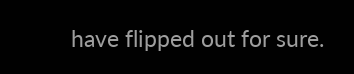have flipped out for sure.